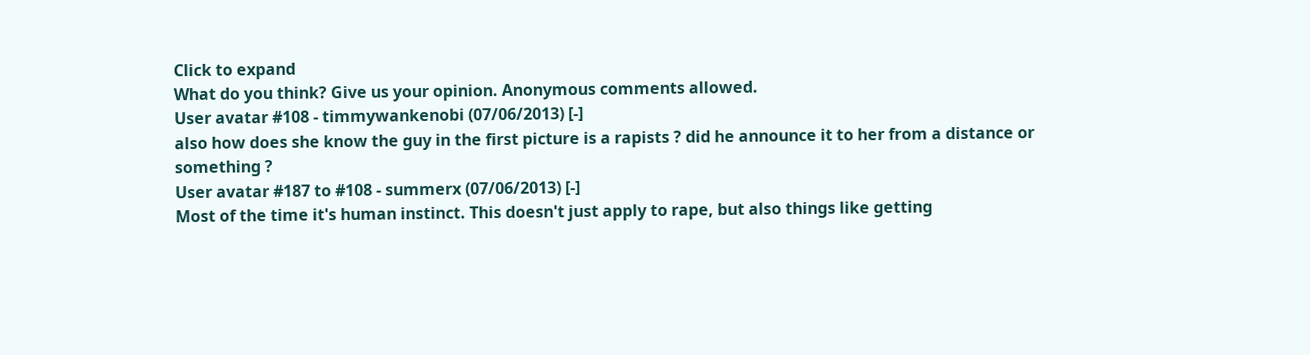Click to expand
What do you think? Give us your opinion. Anonymous comments allowed.
User avatar #108 - timmywankenobi (07/06/2013) [-]
also how does she know the guy in the first picture is a rapists ? did he announce it to her from a distance or something ?
User avatar #187 to #108 - summerx (07/06/2013) [-]
Most of the time it's human instinct. This doesn't just apply to rape, but also things like getting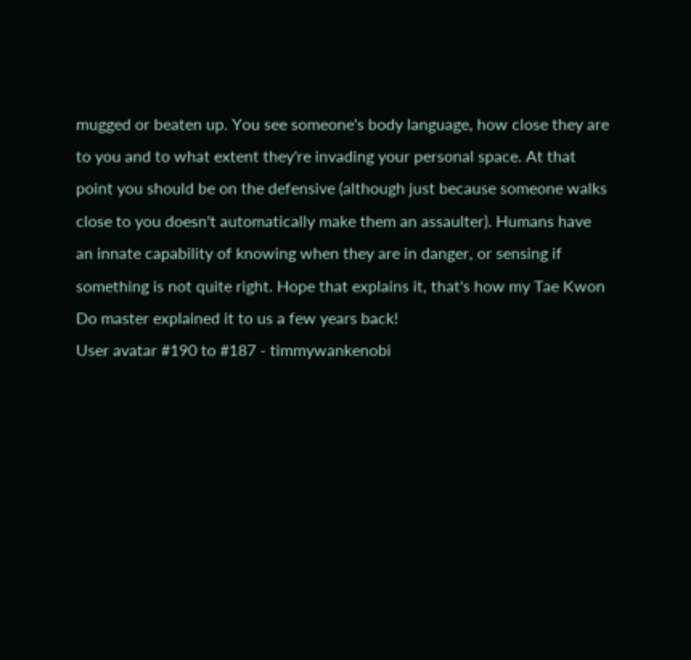mugged or beaten up. You see someone's body language, how close they are to you and to what extent they're invading your personal space. At that point you should be on the defensive (although just because someone walks close to you doesn't automatically make them an assaulter). Humans have an innate capability of knowing when they are in danger, or sensing if something is not quite right. Hope that explains it, that's how my Tae Kwon Do master explained it to us a few years back!
User avatar #190 to #187 - timmywankenobi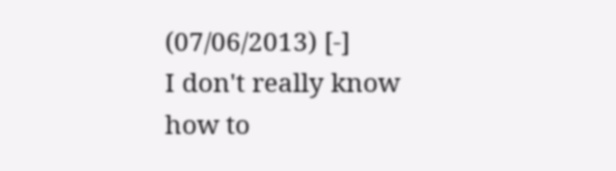(07/06/2013) [-]
I don't really know how to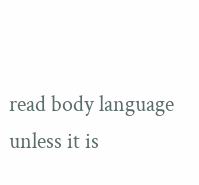read body language unless it is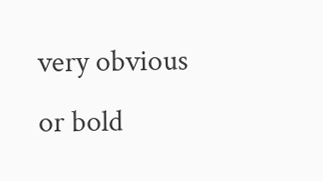very obvious or bold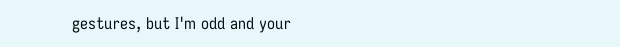gestures, but I'm odd and your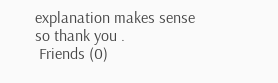explanation makes sense so thank you .
 Friends (0)